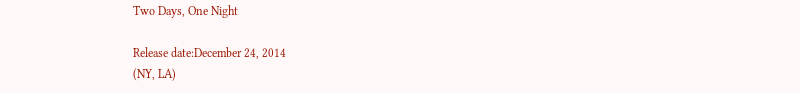Two Days, One Night

Release date:December 24, 2014
(NY, LA)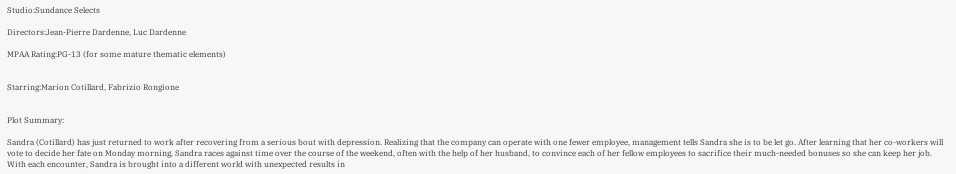Studio:Sundance Selects

Directors:Jean-Pierre Dardenne, Luc Dardenne

MPAA Rating:PG-13 (for some mature thematic elements)


Starring:Marion Cotillard, Fabrizio Rongione


Plot Summary:

Sandra (Cotillard) has just returned to work after recovering from a serious bout with depression. Realizing that the company can operate with one fewer employee, management tells Sandra she is to be let go. After learning that her co-workers will vote to decide her fate on Monday morning, Sandra races against time over the course of the weekend, often with the help of her husband, to convince each of her fellow employees to sacrifice their much-needed bonuses so she can keep her job. With each encounter, Sandra is brought into a different world with unexpected results in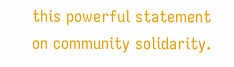this powerful statement on community solidarity.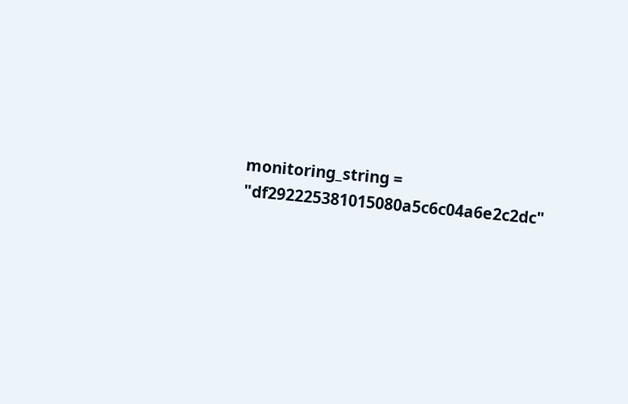monitoring_string = "df292225381015080a5c6c04a6e2c2dc"